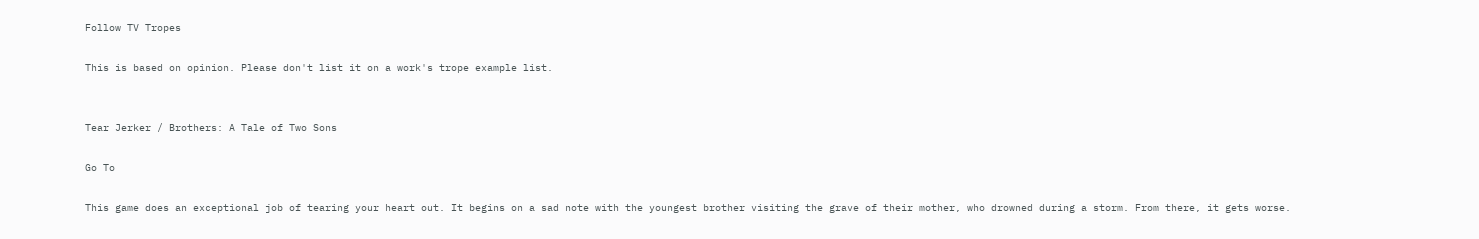Follow TV Tropes

This is based on opinion. Please don't list it on a work's trope example list.


Tear Jerker / Brothers: A Tale of Two Sons

Go To

This game does an exceptional job of tearing your heart out. It begins on a sad note with the youngest brother visiting the grave of their mother, who drowned during a storm. From there, it gets worse.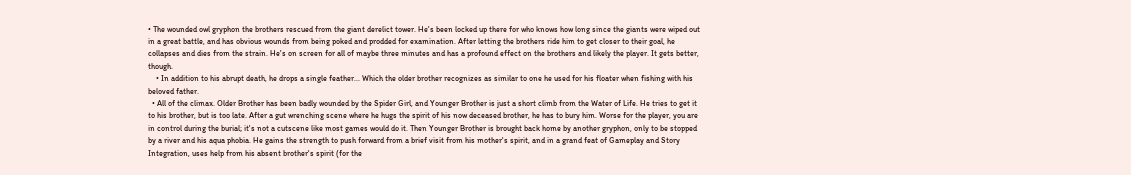• The wounded owl gryphon the brothers rescued from the giant derelict tower. He's been locked up there for who knows how long since the giants were wiped out in a great battle, and has obvious wounds from being poked and prodded for examination. After letting the brothers ride him to get closer to their goal, he collapses and dies from the strain. He's on screen for all of maybe three minutes and has a profound effect on the brothers and likely the player. It gets better, though.
    • In addition to his abrupt death, he drops a single feather... Which the older brother recognizes as similar to one he used for his floater when fishing with his beloved father.
  • All of the climax. Older Brother has been badly wounded by the Spider Girl, and Younger Brother is just a short climb from the Water of Life. He tries to get it to his brother, but is too late. After a gut wrenching scene where he hugs the spirit of his now deceased brother, he has to bury him. Worse for the player, you are in control during the burial; it's not a cutscene like most games would do it. Then Younger Brother is brought back home by another gryphon, only to be stopped by a river and his aqua phobia. He gains the strength to push forward from a brief visit from his mother's spirit, and in a grand feat of Gameplay and Story Integration, uses help from his absent brother's spirit (for the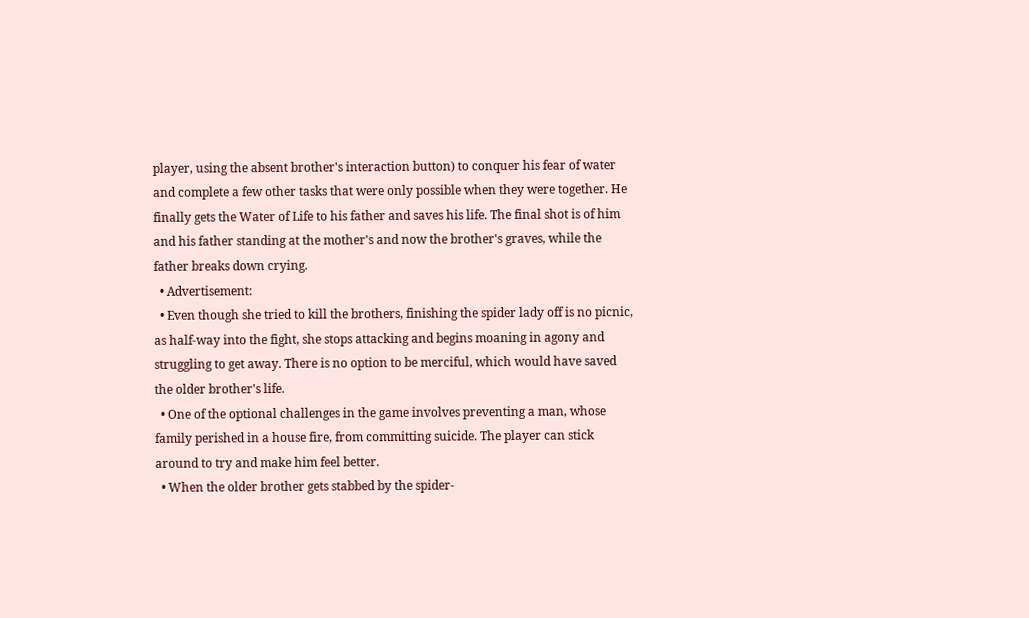player, using the absent brother's interaction button) to conquer his fear of water and complete a few other tasks that were only possible when they were together. He finally gets the Water of Life to his father and saves his life. The final shot is of him and his father standing at the mother's and now the brother's graves, while the father breaks down crying.
  • Advertisement:
  • Even though she tried to kill the brothers, finishing the spider lady off is no picnic, as half-way into the fight, she stops attacking and begins moaning in agony and struggling to get away. There is no option to be merciful, which would have saved the older brother's life.
  • One of the optional challenges in the game involves preventing a man, whose family perished in a house fire, from committing suicide. The player can stick around to try and make him feel better.
  • When the older brother gets stabbed by the spider-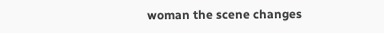woman the scene changes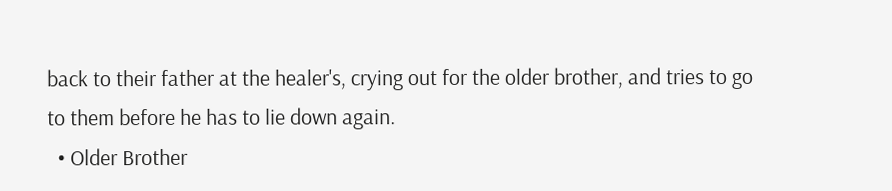back to their father at the healer's, crying out for the older brother, and tries to go to them before he has to lie down again.
  • Older Brother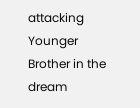attacking Younger Brother in the dream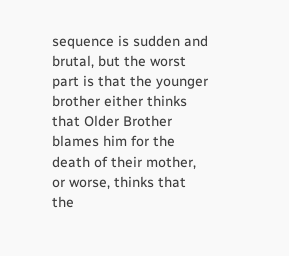sequence is sudden and brutal, but the worst part is that the younger brother either thinks that Older Brother blames him for the death of their mother, or worse, thinks that the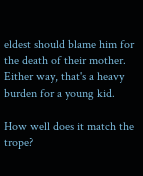eldest should blame him for the death of their mother. Either way, that's a heavy burden for a young kid.

How well does it match the trope?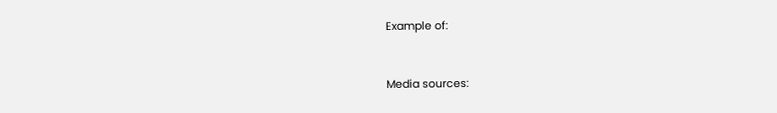Example of:


Media sources: